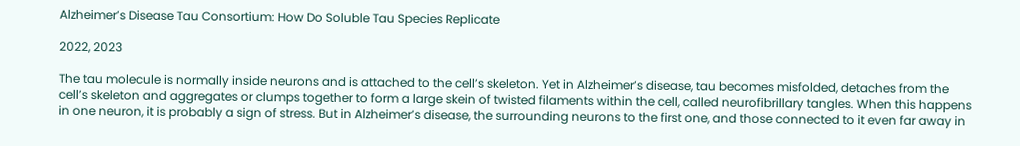Alzheimer’s Disease Tau Consortium: How Do Soluble Tau Species Replicate

2022, 2023

The tau molecule is normally inside neurons and is attached to the cell’s skeleton. Yet in Alzheimer’s disease, tau becomes misfolded, detaches from the cell’s skeleton and aggregates or clumps together to form a large skein of twisted filaments within the cell, called neurofibrillary tangles. When this happens in one neuron, it is probably a sign of stress. But in Alzheimer’s disease, the surrounding neurons to the first one, and those connected to it even far away in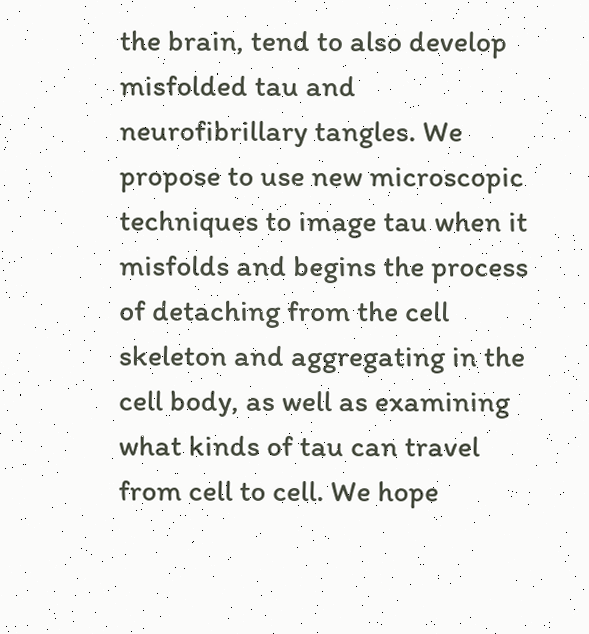the brain, tend to also develop misfolded tau and neurofibrillary tangles. We propose to use new microscopic techniques to image tau when it misfolds and begins the process of detaching from the cell skeleton and aggregating in the cell body, as well as examining what kinds of tau can travel from cell to cell. We hope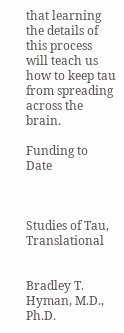that learning the details of this process will teach us how to keep tau from spreading across the brain.

Funding to Date



Studies of Tau, Translational


Bradley T. Hyman, M.D., Ph.D.